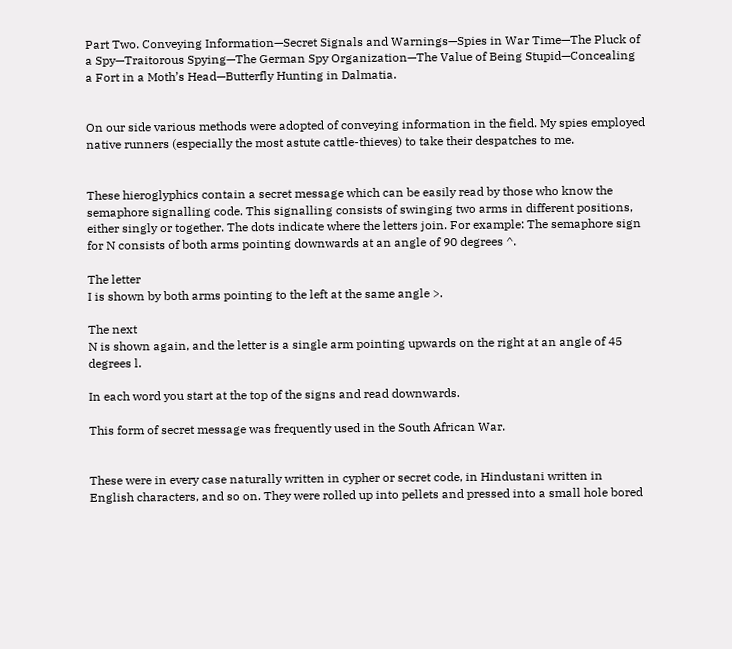Part Two. Conveying Information—Secret Signals and Warnings—Spies in War Time—The Pluck of a Spy—Traitorous Spying—The German Spy Organization—The Value of Being Stupid—Concealing a Fort in a Moth’s Head—Butterfly Hunting in Dalmatia.


On our side various methods were adopted of conveying information in the field. My spies employed native runners (especially the most astute cattle-thieves) to take their despatches to me.


These hieroglyphics contain a secret message which can be easily read by those who know the semaphore signalling code. This signalling consists of swinging two arms in different positions, either singly or together. The dots indicate where the letters join. For example: The semaphore sign for N consists of both arms pointing downwards at an angle of 90 degrees ^.

The letter
I is shown by both arms pointing to the left at the same angle >.

The next
N is shown again, and the letter is a single arm pointing upwards on the right at an angle of 45 degrees l.

In each word you start at the top of the signs and read downwards.

This form of secret message was frequently used in the South African War.


These were in every case naturally written in cypher or secret code, in Hindustani written in English characters, and so on. They were rolled up into pellets and pressed into a small hole bored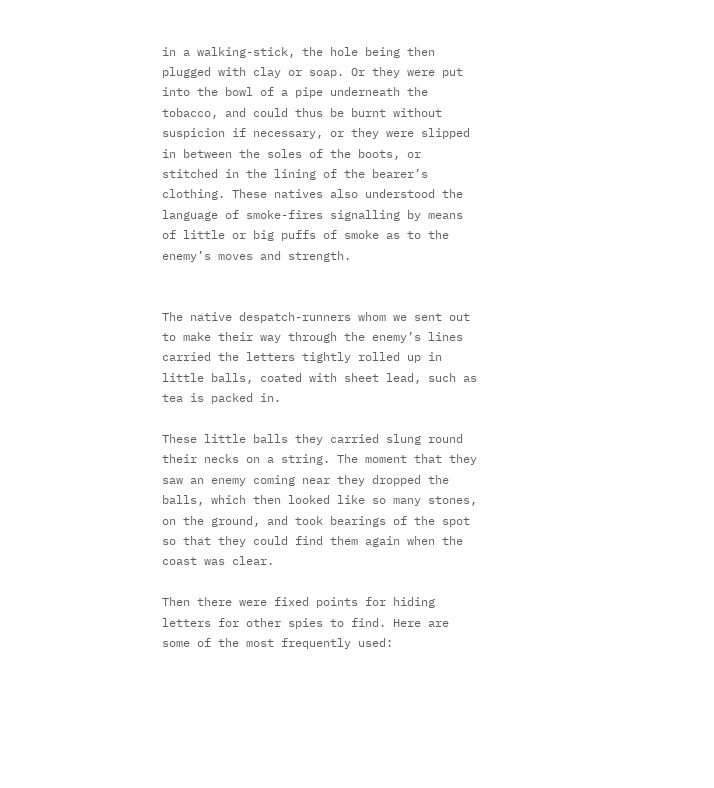in a walking-stick, the hole being then plugged with clay or soap. Or they were put into the bowl of a pipe underneath the tobacco, and could thus be burnt without suspicion if necessary, or they were slipped in between the soles of the boots, or stitched in the lining of the bearer’s clothing. These natives also understood the language of smoke-fires signalling by means of little or big puffs of smoke as to the enemy’s moves and strength.


The native despatch-runners whom we sent out to make their way through the enemy’s lines carried the letters tightly rolled up in little balls, coated with sheet lead, such as tea is packed in.

These little balls they carried slung round their necks on a string. The moment that they saw an enemy coming near they dropped the balls, which then looked like so many stones, on the ground, and took bearings of the spot so that they could find them again when the coast was clear.

Then there were fixed points for hiding letters for other spies to find. Here are some of the most frequently used: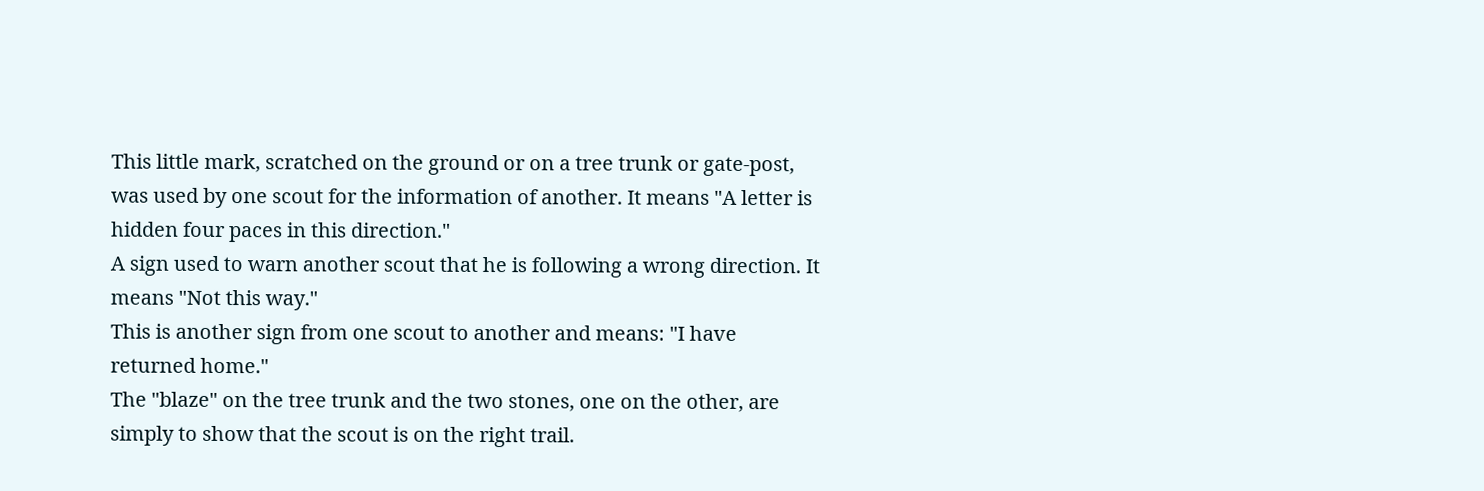This little mark, scratched on the ground or on a tree trunk or gate-post, was used by one scout for the information of another. It means "A letter is hidden four paces in this direction."
A sign used to warn another scout that he is following a wrong direction. It means "Not this way."
This is another sign from one scout to another and means: "I have returned home."
The "blaze" on the tree trunk and the two stones, one on the other, are simply to show that the scout is on the right trail.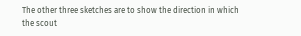The other three sketches are to show the direction in which the scout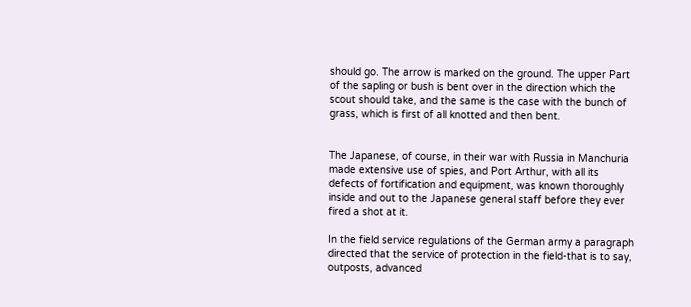should go. The arrow is marked on the ground. The upper Part of the sapling or bush is bent over in the direction which the scout should take, and the same is the case with the bunch of grass, which is first of all knotted and then bent.


The Japanese, of course, in their war with Russia in Manchuria made extensive use of spies, and Port Arthur, with all its defects of fortification and equipment, was known thoroughly inside and out to the Japanese general staff before they ever fired a shot at it.

In the field service regulations of the German army a paragraph directed that the service of protection in the field-that is to say, outposts, advanced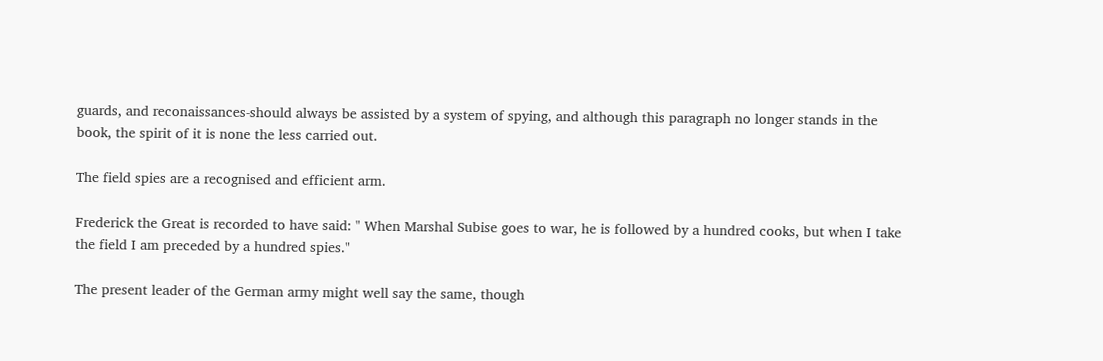guards, and reconaissances-should always be assisted by a system of spying, and although this paragraph no longer stands in the book, the spirit of it is none the less carried out.

The field spies are a recognised and efficient arm.

Frederick the Great is recorded to have said: " When Marshal Subise goes to war, he is followed by a hundred cooks, but when I take the field I am preceded by a hundred spies."

The present leader of the German army might well say the same, though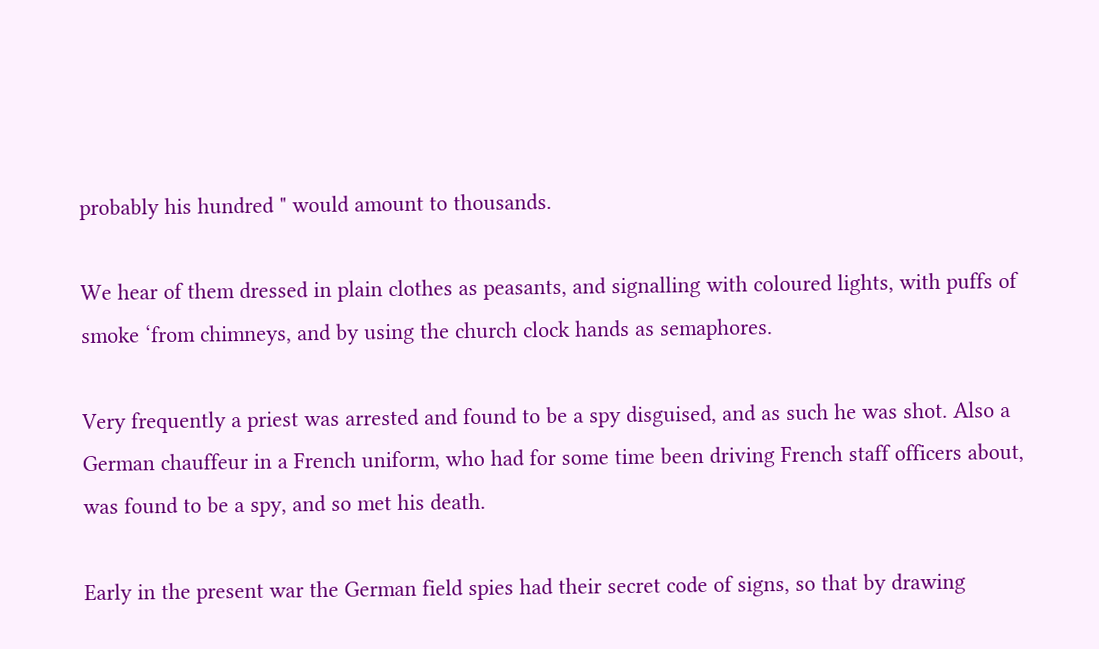probably his hundred " would amount to thousands.

We hear of them dressed in plain clothes as peasants, and signalling with coloured lights, with puffs of smoke ‘from chimneys, and by using the church clock hands as semaphores.

Very frequently a priest was arrested and found to be a spy disguised, and as such he was shot. Also a German chauffeur in a French uniform, who had for some time been driving French staff officers about, was found to be a spy, and so met his death.

Early in the present war the German field spies had their secret code of signs, so that by drawing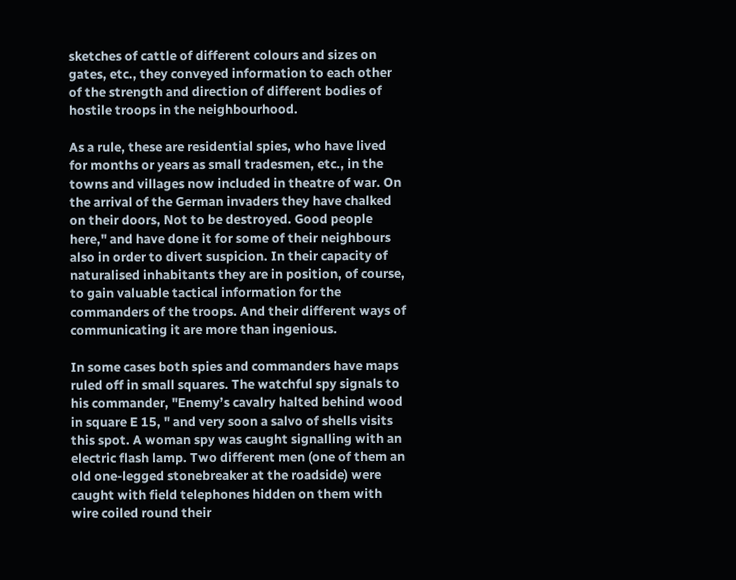sketches of cattle of different colours and sizes on gates, etc., they conveyed information to each other of the strength and direction of different bodies of hostile troops in the neighbourhood.

As a rule, these are residential spies, who have lived for months or years as small tradesmen, etc., in the towns and villages now included in theatre of war. On the arrival of the German invaders they have chalked on their doors, Not to be destroyed. Good people here," and have done it for some of their neighbours also in order to divert suspicion. In their capacity of naturalised inhabitants they are in position, of course, to gain valuable tactical information for the commanders of the troops. And their different ways of communicating it are more than ingenious.

In some cases both spies and commanders have maps ruled off in small squares. The watchful spy signals to his commander, "Enemy’s cavalry halted behind wood in square E 15, " and very soon a salvo of shells visits this spot. A woman spy was caught signalling with an electric flash lamp. Two different men (one of them an old one-legged stonebreaker at the roadside) were caught with field telephones hidden on them with wire coiled round their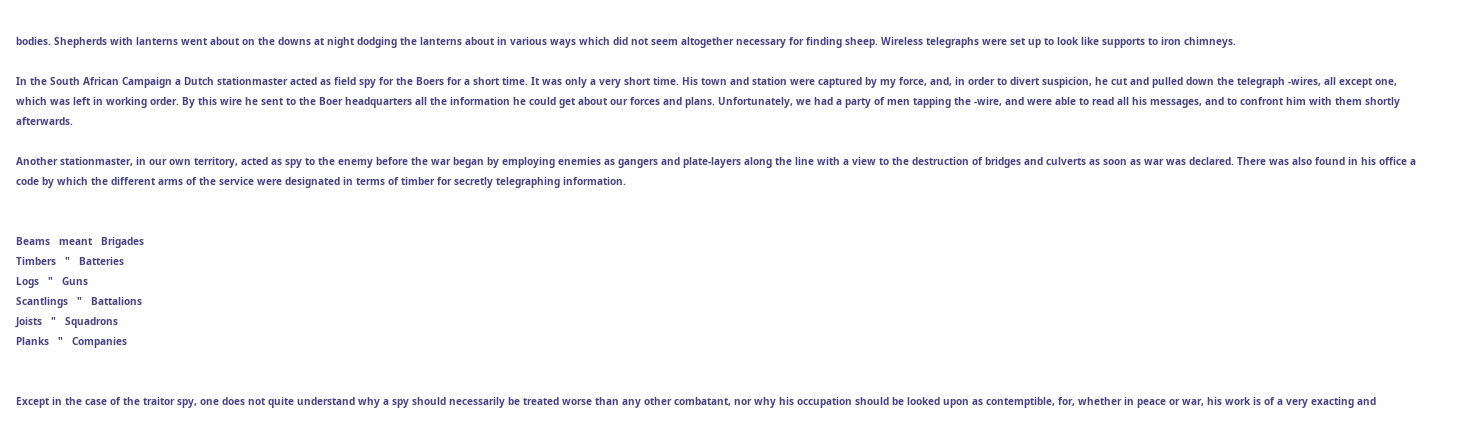bodies. Shepherds with lanterns went about on the downs at night dodging the lanterns about in various ways which did not seem altogether necessary for finding sheep. Wireless telegraphs were set up to look like supports to iron chimneys.

In the South African Campaign a Dutch stationmaster acted as field spy for the Boers for a short time. It was only a very short time. His town and station were captured by my force, and, in order to divert suspicion, he cut and pulled down the telegraph -wires, all except one, which was left in working order. By this wire he sent to the Boer headquarters all the information he could get about our forces and plans. Unfortunately, we had a party of men tapping the -wire, and were able to read all his messages, and to confront him with them shortly afterwards.

Another stationmaster, in our own territory, acted as spy to the enemy before the war began by employing enemies as gangers and plate-layers along the line with a view to the destruction of bridges and culverts as soon as war was declared. There was also found in his office a code by which the different arms of the service were designated in terms of timber for secretly telegraphing information.


Beams   meant   Brigades
Timbers   "   Batteries
Logs   "   Guns
Scantlings   "   Battalions
Joists   "   Squadrons
Planks   "   Companies


Except in the case of the traitor spy, one does not quite understand why a spy should necessarily be treated worse than any other combatant, nor why his occupation should be looked upon as contemptible, for, whether in peace or war, his work is of a very exacting and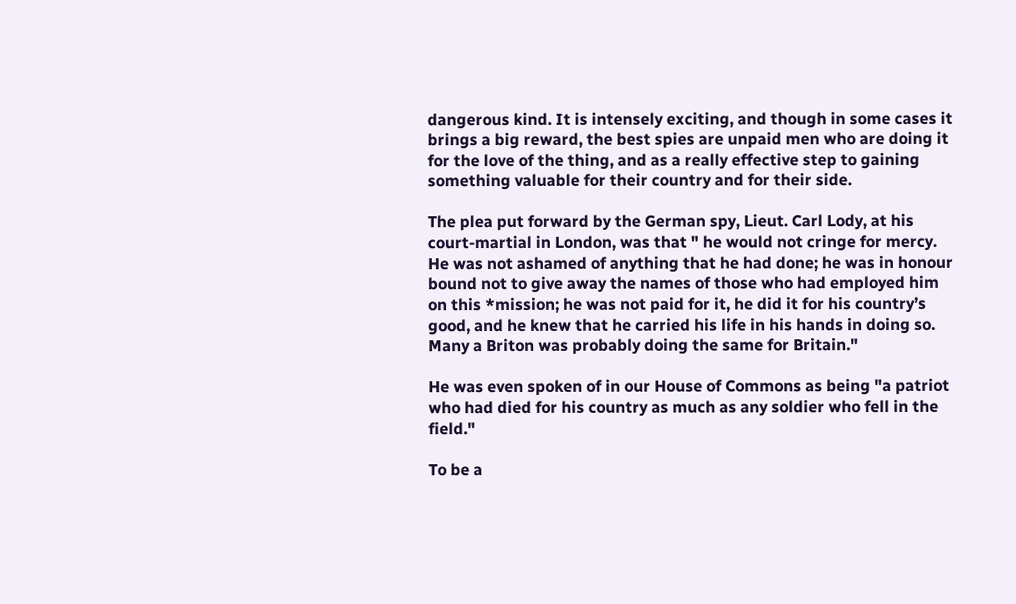dangerous kind. It is intensely exciting, and though in some cases it brings a big reward, the best spies are unpaid men who are doing it for the love of the thing, and as a really effective step to gaining something valuable for their country and for their side.

The plea put forward by the German spy, Lieut. Carl Lody, at his court-martial in London, was that " he would not cringe for mercy. He was not ashamed of anything that he had done; he was in honour bound not to give away the names of those who had employed him on this *mission; he was not paid for it, he did it for his country’s good, and he knew that he carried his life in his hands in doing so. Many a Briton was probably doing the same for Britain."

He was even spoken of in our House of Commons as being "a patriot who had died for his country as much as any soldier who fell in the field."

To be a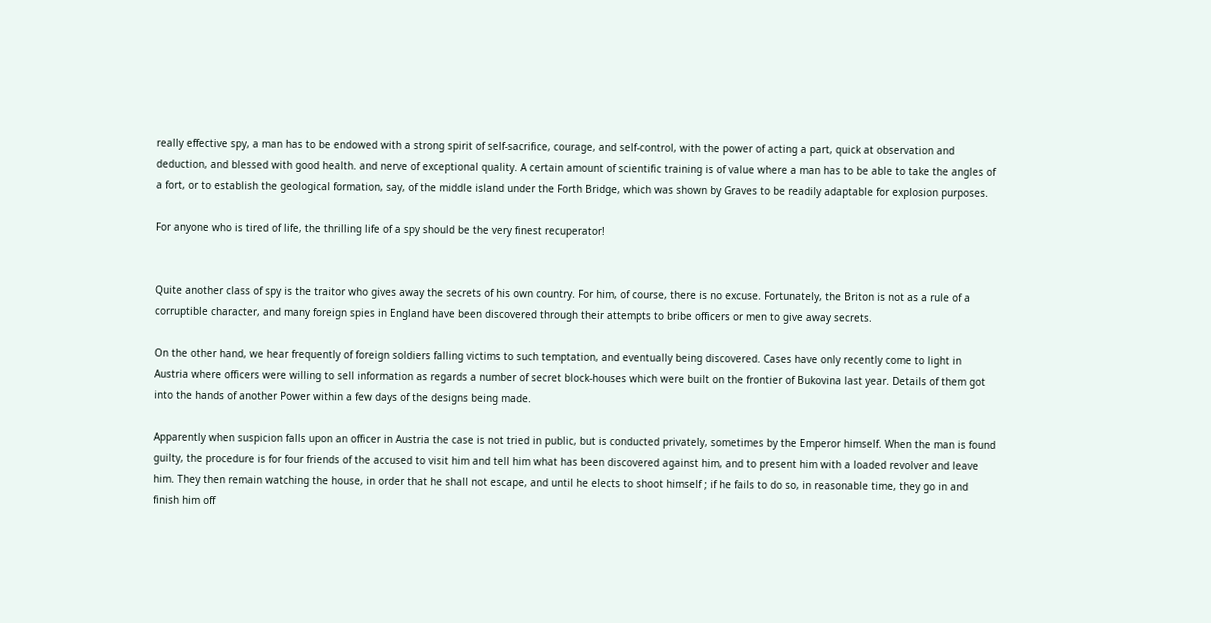really effective spy, a man has to be endowed with a strong spirit of self-sacrifice, courage, and self-control, with the power of acting a part, quick at observation and deduction, and blessed with good health. and nerve of exceptional quality. A certain amount of scientific training is of value where a man has to be able to take the angles of a fort, or to establish the geological formation, say, of the middle island under the Forth Bridge, which was shown by Graves to be readily adaptable for explosion purposes.

For anyone who is tired of life, the thrilling life of a spy should be the very finest recuperator!


Quite another class of spy is the traitor who gives away the secrets of his own country. For him, of course, there is no excuse. Fortunately, the Briton is not as a rule of a corruptible character, and many foreign spies in England have been discovered through their attempts to bribe officers or men to give away secrets.

On the other hand, we hear frequently of foreign soldiers falling victims to such temptation, and eventually being discovered. Cases have only recently come to light in Austria where officers were willing to sell information as regards a number of secret block-houses which were built on the frontier of Bukovina last year. Details of them got into the hands of another Power within a few days of the designs being made.

Apparently when suspicion falls upon an officer in Austria the case is not tried in public, but is conducted privately, sometimes by the Emperor himself. When the man is found guilty, the procedure is for four friends of the accused to visit him and tell him what has been discovered against him, and to present him with a loaded revolver and leave him. They then remain watching the house, in order that he shall not escape, and until he elects to shoot himself ; if he fails to do so, in reasonable time, they go in and finish him off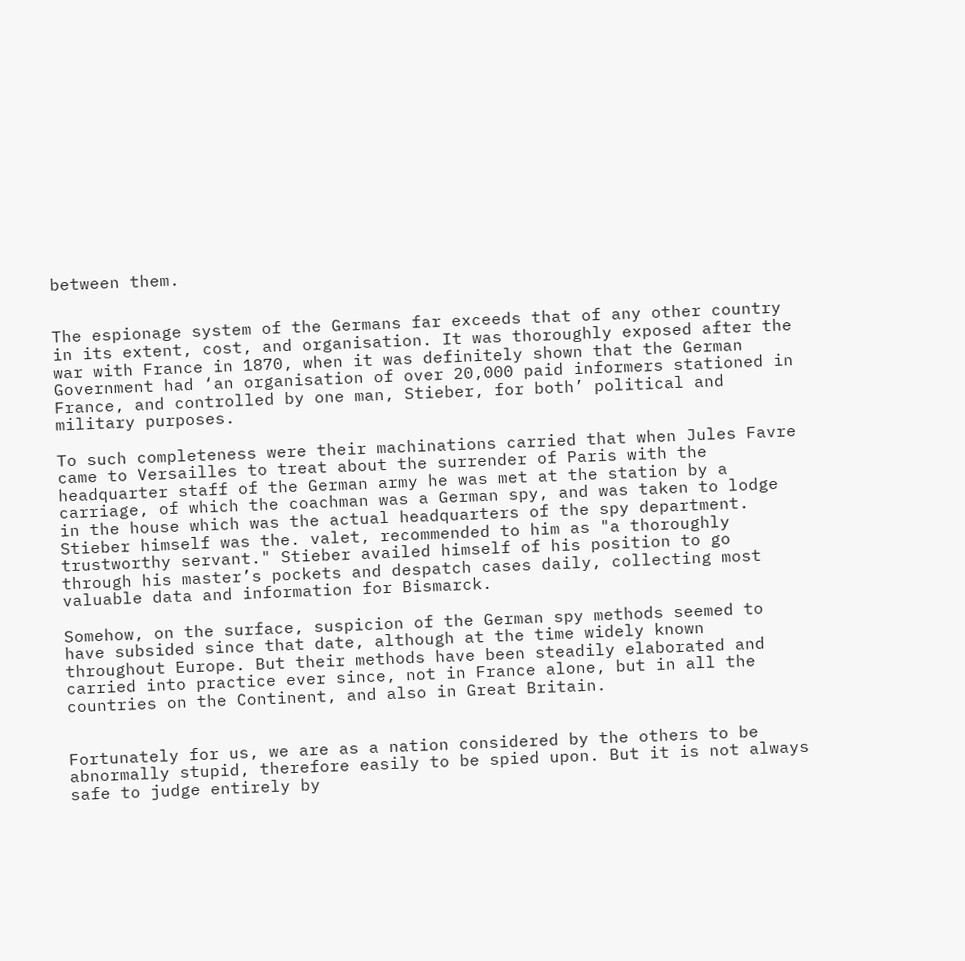between them.


The espionage system of the Germans far exceeds that of any other country in its extent, cost, and organisation. It was thoroughly exposed after the war with France in 1870, when it was definitely shown that the German Government had ‘an organisation of over 20,000 paid informers stationed in France, and controlled by one man, Stieber, for both’ political and military purposes.

To such completeness were their machinations carried that when Jules Favre came to Versailles to treat about the surrender of Paris with the headquarter staff of the German army he was met at the station by a carriage, of which the coachman was a German spy, and was taken to lodge in the house which was the actual headquarters of the spy department. Stieber himself was the. valet, recommended to him as "a thoroughly trustworthy servant." Stieber availed himself of his position to go through his master’s pockets and despatch cases daily, collecting most valuable data and information for Bismarck.

Somehow, on the surface, suspicion of the German spy methods seemed to have subsided since that date, although at the time widely known throughout Europe. But their methods have been steadily elaborated and carried into practice ever since, not in France alone, but in all the countries on the Continent, and also in Great Britain.


Fortunately for us, we are as a nation considered by the others to be abnormally stupid, therefore easily to be spied upon. But it is not always safe to judge entirely by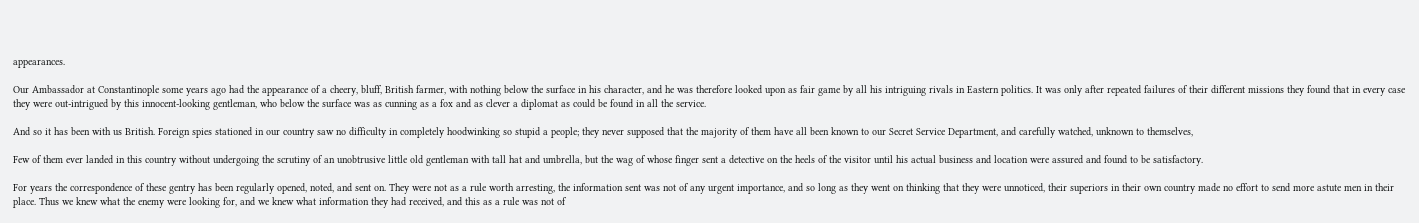appearances.

Our Ambassador at Constantinople some years ago had the appearance of a cheery, bluff, British farmer, with nothing below the surface in his character, and he was therefore looked upon as fair game by all his intriguing rivals in Eastern politics. It was only after repeated failures of their different missions they found that in every case they were out-intrigued by this innocent-looking gentleman, who below the surface was as cunning as a fox and as clever a diplomat as could be found in all the service.

And so it has been with us British. Foreign spies stationed in our country saw no difficulty in completely hoodwinking so stupid a people; they never supposed that the majority of them have all been known to our Secret Service Department, and carefully watched, unknown to themselves,

Few of them ever landed in this country without undergoing the scrutiny of an unobtrusive little old gentleman with tall hat and umbrella, but the wag of whose finger sent a detective on the heels of the visitor until his actual business and location were assured and found to be satisfactory.

For years the correspondence of these gentry has been regularly opened, noted, and sent on. They were not as a rule worth arresting, the information sent was not of any urgent importance, and so long as they went on thinking that they were unnoticed, their superiors in their own country made no effort to send more astute men in their place. Thus we knew what the enemy were looking for, and we knew what information they had received, and this as a rule was not of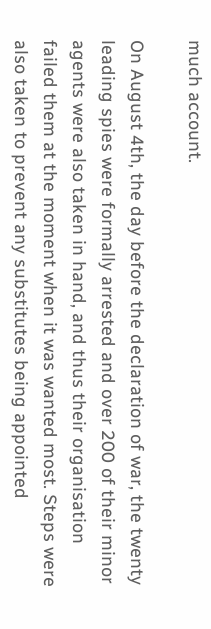much account.

On August 4th, the day before the declaration of war, the twenty leading spies were formally arrested and over 200 of their minor agents were also taken in hand, and thus their organisation failed them at the moment when it was wanted most. Steps were also taken to prevent any substitutes being appointed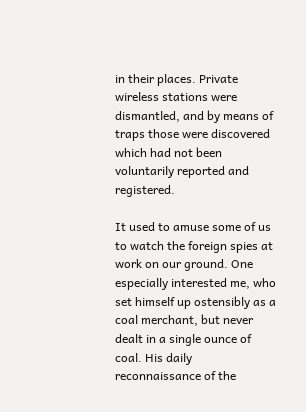in their places. Private wireless stations were dismantled, and by means of traps those were discovered which had not been voluntarily reported and registered.

It used to amuse some of us to watch the foreign spies at work on our ground. One especially interested me, who set himself up ostensibly as a coal merchant, but never dealt in a single ounce of coal. His daily reconnaissance of the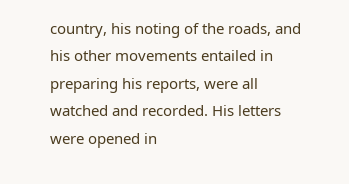country, his noting of the roads, and his other movements entailed in preparing his reports, were all watched and recorded. His letters were opened in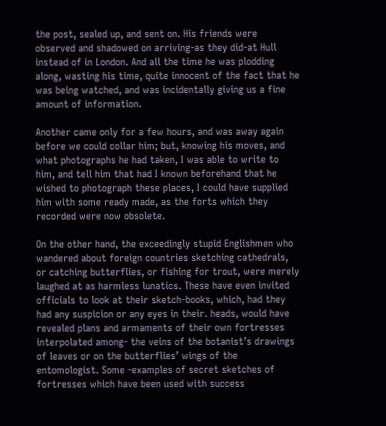the post, sealed up, and sent on. His friends were observed and shadowed on arriving-as they did-at Hull instead of in London. And all the time he was plodding along, wasting his time, quite innocent of the fact that he was being watched, and was incidentally giving us a fine amount of information.

Another came only for a few hours, and was away again before we could collar him; but, knowing his moves, and what photographs he had taken, I was able to write to him, and tell him that had I known beforehand that he wished to photograph these places, I could have supplied him with some ready made, as the forts which they recorded were now obsolete.

On the other hand, the exceedingly stupid Englishmen who wandered about foreign countries sketching cathedrals, or catching butterflies, or fishing for trout, were merely laughed at as harmless lunatics. These have even invited officials to look at their sketch-books, which, had they had any suspicion or any eyes in their. heads, would have revealed plans and armaments of their own fortresses interpolated among- the veins of the botanist’s drawings of leaves or on the butterflies’ wings of the entomologist. Some -examples of secret sketches of fortresses which have been used with success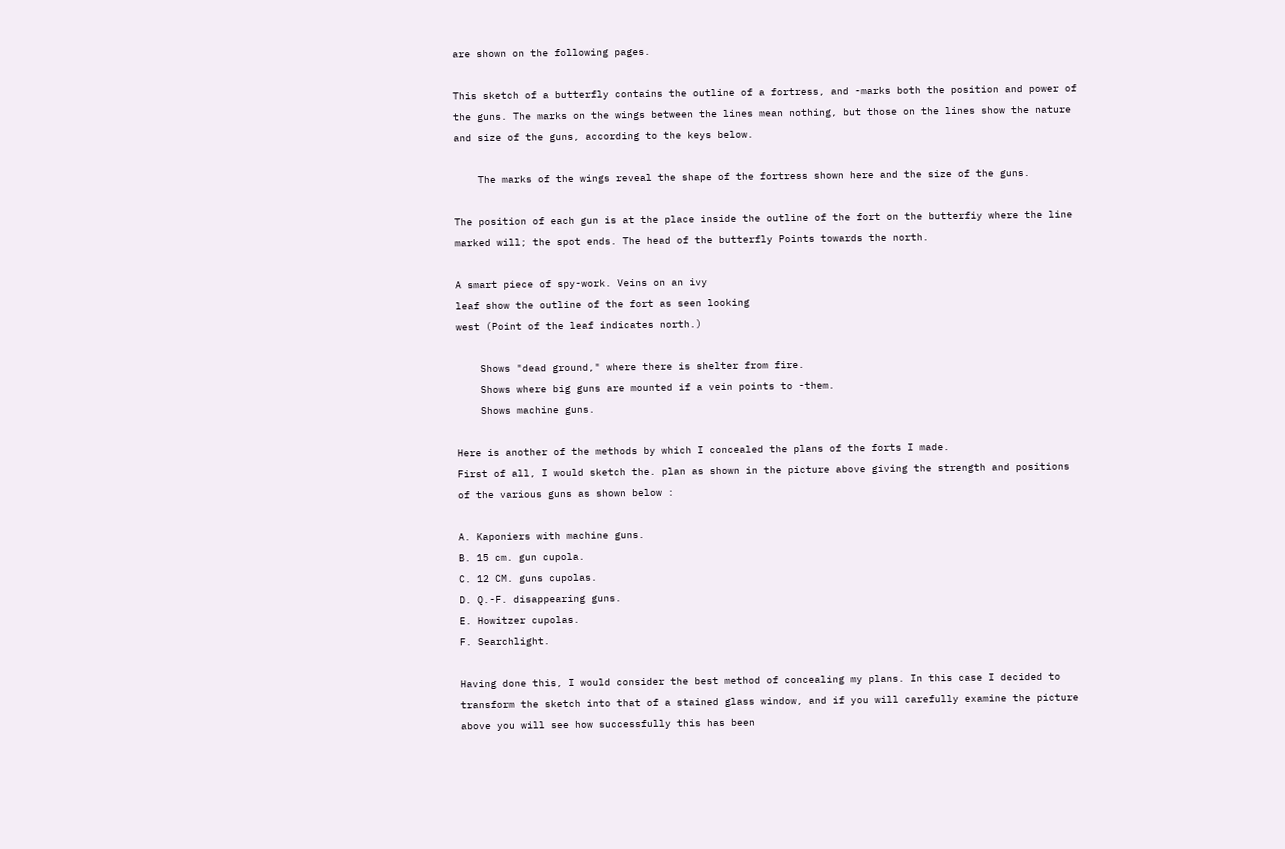are shown on the following pages.

This sketch of a butterfly contains the outline of a fortress, and -marks both the position and power of the guns. The marks on the wings between the lines mean nothing, but those on the lines show the nature and size of the guns, according to the keys below.

    The marks of the wings reveal the shape of the fortress shown here and the size of the guns.

The position of each gun is at the place inside the outline of the fort on the butterfiy where the line marked will; the spot ends. The head of the butterfly Points towards the north.

A smart piece of spy-work. Veins on an ivy
leaf show the outline of the fort as seen looking
west (Point of the leaf indicates north.)

    Shows "dead ground," where there is shelter from fire.
    Shows where big guns are mounted if a vein points to -them.
    Shows machine guns.

Here is another of the methods by which I concealed the plans of the forts I made.
First of all, I would sketch the. plan as shown in the picture above giving the strength and positions of the various guns as shown below :

A. Kaponiers with machine guns.
B. 15 cm. gun cupola.
C. 12 CM. guns cupolas.
D. Q.-F. disappearing guns.
E. Howitzer cupolas.
F. Searchlight.

Having done this, I would consider the best method of concealing my plans. In this case I decided to transform the sketch into that of a stained glass window, and if you will carefully examine the picture above you will see how successfully this has been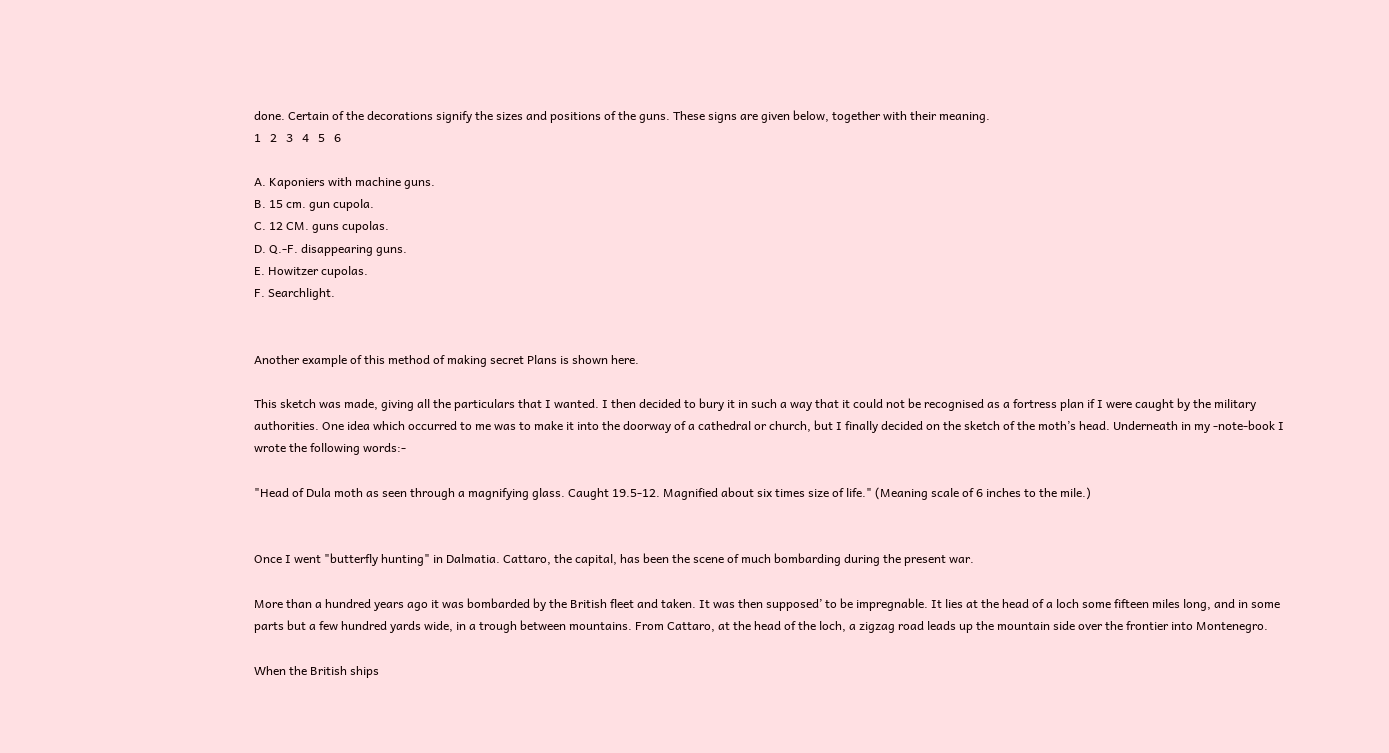done. Certain of the decorations signify the sizes and positions of the guns. These signs are given below, together with their meaning.
1   2   3   4   5   6

A. Kaponiers with machine guns.
B. 15 cm. gun cupola.
C. 12 CM. guns cupolas.
D. Q.-F. disappearing guns.
E. Howitzer cupolas.
F. Searchlight.


Another example of this method of making secret Plans is shown here.

This sketch was made, giving all the particulars that I wanted. I then decided to bury it in such a way that it could not be recognised as a fortress plan if I were caught by the military authorities. One idea which occurred to me was to make it into the doorway of a cathedral or church, but I finally decided on the sketch of the moth’s head. Underneath in my -note-book I wrote the following words:-

"Head of Dula moth as seen through a magnifying glass. Caught 19.5-12. Magnified about six times size of life." (Meaning scale of 6 inches to the mile.)


Once I went "butterfly hunting" in Dalmatia. Cattaro, the capital, has been the scene of much bombarding during the present war.

More than a hundred years ago it was bombarded by the British fleet and taken. It was then supposed’ to be impregnable. It lies at the head of a loch some fifteen miles long, and in some parts but a few hundred yards wide, in a trough between mountains. From Cattaro, at the head of the loch, a zigzag road leads up the mountain side over the frontier into Montenegro.

When the British ships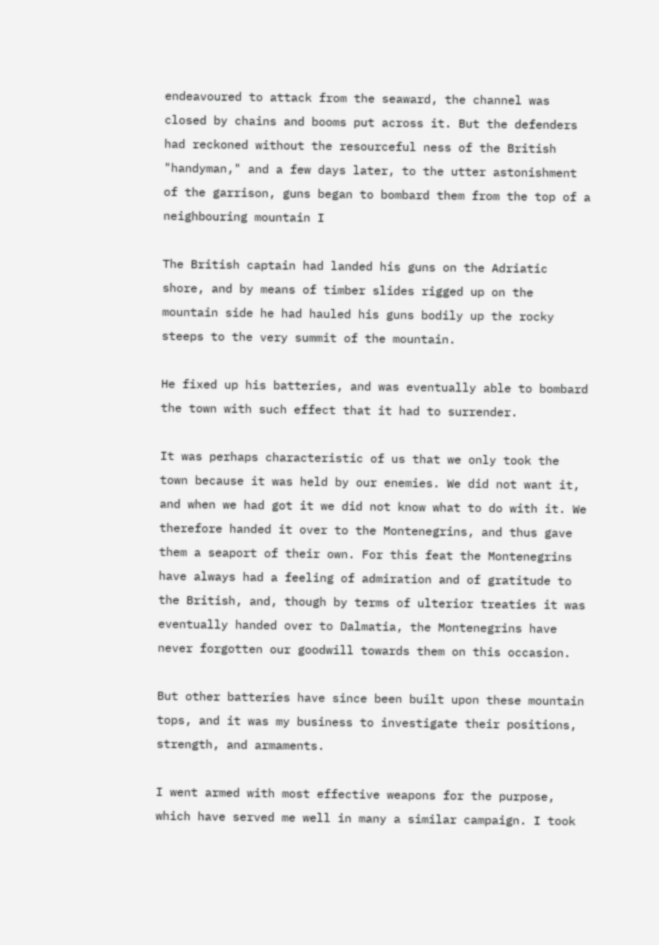endeavoured to attack from the seaward, the channel was closed by chains and booms put across it. But the defenders had reckoned without the resourceful ness of the British "handyman," and a few days later, to the utter astonishment of the garrison, guns began to bombard them from the top of a neighbouring mountain I

The British captain had landed his guns on the Adriatic shore, and by means of timber slides rigged up on the mountain side he had hauled his guns bodily up the rocky steeps to the very summit of the mountain.

He fixed up his batteries, and was eventually able to bombard the town with such effect that it had to surrender.

It was perhaps characteristic of us that we only took the town because it was held by our enemies. We did not want it, and when we had got it we did not know what to do with it. We therefore handed it over to the Montenegrins, and thus gave them a seaport of their own. For this feat the Montenegrins have always had a feeling of admiration and of gratitude to the British, and, though by terms of ulterior treaties it was eventually handed over to Dalmatia, the Montenegrins have never forgotten our goodwill towards them on this occasion.

But other batteries have since been built upon these mountain tops, and it was my business to investigate their positions, strength, and armaments.

I went armed with most effective weapons for the purpose, which have served me well in many a similar campaign. I took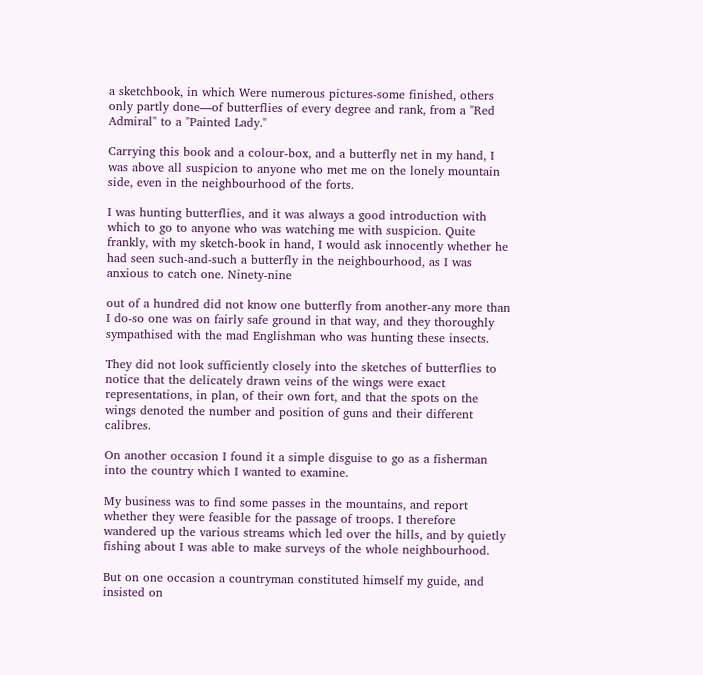a sketchbook, in which Were numerous pictures-some finished, others only partly done—of butterflies of every degree and rank, from a "Red Admiral" to a "Painted Lady."

Carrying this book and a colour-box, and a butterfly net in my hand, I was above all suspicion to anyone who met me on the lonely mountain side, even in the neighbourhood of the forts.

I was hunting butterflies, and it was always a good introduction with which to go to anyone who was watching me with suspicion. Quite frankly, with my sketch-book in hand, I would ask innocently whether he had seen such-and-such a butterfly in the neighbourhood, as I was anxious to catch one. Ninety-nine

out of a hundred did not know one butterfly from another-any more than I do-so one was on fairly safe ground in that way, and they thoroughly sympathised with the mad Englishman who was hunting these insects.

They did not look sufficiently closely into the sketches of butterflies to notice that the delicately drawn veins of the wings were exact representations, in plan, of their own fort, and that the spots on the wings denoted the number and position of guns and their different calibres.

On another occasion I found it a simple disguise to go as a fisherman into the country which I wanted to examine.

My business was to find some passes in the mountains, and report whether they were feasible for the passage of troops. I therefore wandered up the various streams which led over the hills, and by quietly fishing about I was able to make surveys of the whole neighbourhood.

But on one occasion a countryman constituted himself my guide, and insisted on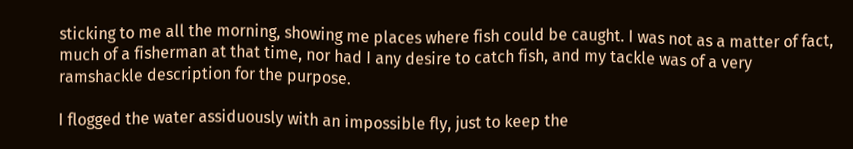sticking to me all the morning, showing me places where fish could be caught. I was not as a matter of fact, much of a fisherman at that time, nor had I any desire to catch fish, and my tackle was of a very ramshackle description for the purpose.

I flogged the water assiduously with an impossible fly, just to keep the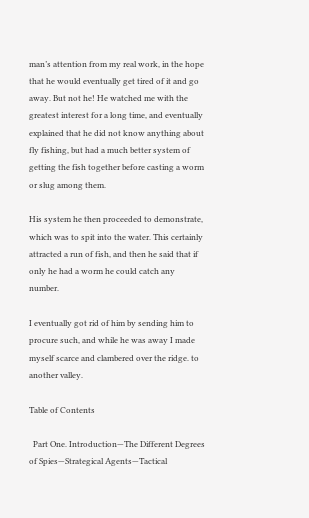man’s attention from my real work, in the hope that he would eventually get tired of it and go away. But not he! He watched me with the greatest interest for a long time, and eventually explained that he did not know anything about fly fishing, but had a much better system of getting the fish together before casting a worm or slug among them.

His system he then proceeded to demonstrate, which was to spit into the water. This certainly attracted a run of fish, and then he said that if only he had a worm he could catch any number.

I eventually got rid of him by sending him to procure such, and while he was away I made myself scarce and clambered over the ridge. to another valley.

Table of Contents

  Part One. Introduction—The Different Degrees of Spies—Strategical Agents—Tactical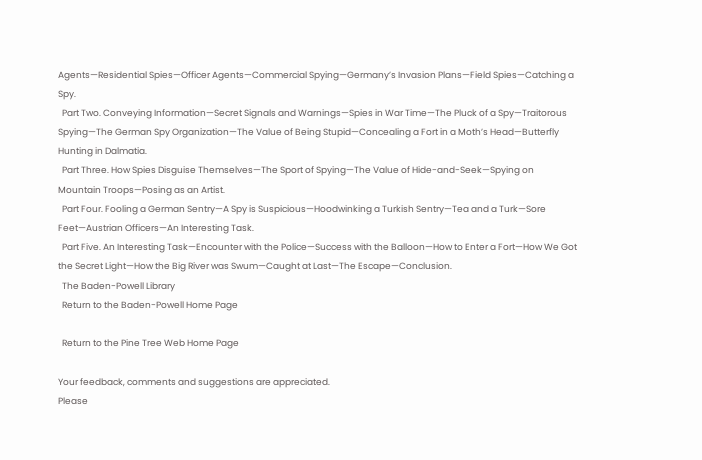Agents—Residential Spies—Officer Agents—Commercial Spying—Germany’s Invasion Plans—Field Spies—Catching a Spy.
  Part Two. Conveying Information—Secret Signals and Warnings—Spies in War Time—The Pluck of a Spy—Traitorous Spying—The German Spy Organization—The Value of Being Stupid—Concealing a Fort in a Moth’s Head—Butterfly Hunting in Dalmatia.
  Part Three. How Spies Disguise Themselves—The Sport of Spying—The Value of Hide-and-Seek—Spying on Mountain Troops—Posing as an Artist.
  Part Four. Fooling a German Sentry—A Spy is Suspicious—Hoodwinking a Turkish Sentry—Tea and a Turk—Sore Feet—Austrian Officers—An Interesting Task.
  Part Five. An Interesting Task—Encounter with the Police—Success with the Balloon—How to Enter a Fort—How We Got the Secret Light—How the Big River was Swum—Caught at Last—The Escape—Conclusion.
  The Baden-Powell Library
  Return to the Baden-Powell Home Page

  Return to the Pine Tree Web Home Page

Your feedback, comments and suggestions are appreciated.
Please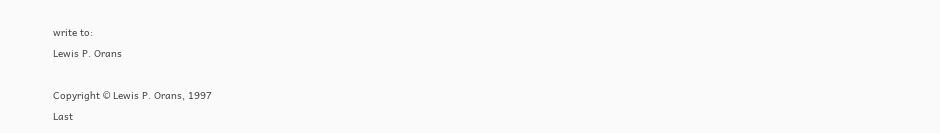write to:
Lewis P. Orans

Copyright © Lewis P. Orans, 1997
Last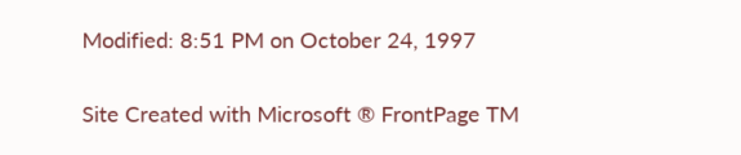Modified: 8:51 PM on October 24, 1997

Site Created with Microsoft ® FrontPage TM